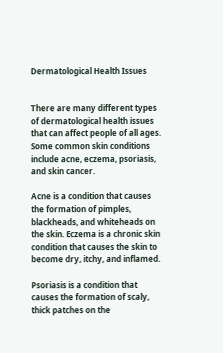Dermatological Health Issues


There are many different types of dermatological health issues that can affect people of all ages. Some common skin conditions include acne, eczema, psoriasis, and skin cancer.

Acne is a condition that causes the formation of pimples, blackheads, and whiteheads on the skin. Eczema is a chronic skin condition that causes the skin to become dry, itchy, and inflamed.

Psoriasis is a condition that causes the formation of scaly, thick patches on the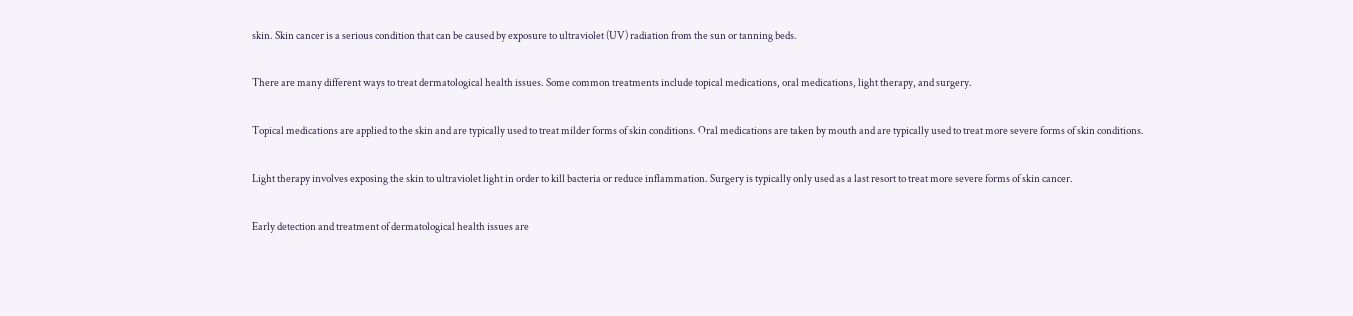skin. Skin cancer is a serious condition that can be caused by exposure to ultraviolet (UV) radiation from the sun or tanning beds.

There are many different ways to treat dermatological health issues. Some common treatments include topical medications, oral medications, light therapy, and surgery.

Topical medications are applied to the skin and are typically used to treat milder forms of skin conditions. Oral medications are taken by mouth and are typically used to treat more severe forms of skin conditions.

Light therapy involves exposing the skin to ultraviolet light in order to kill bacteria or reduce inflammation. Surgery is typically only used as a last resort to treat more severe forms of skin cancer.

Early detection and treatment of dermatological health issues are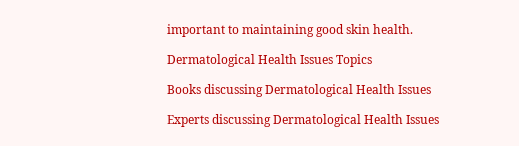important to maintaining good skin health.

Dermatological Health Issues Topics

Books discussing Dermatological Health Issues

Experts discussing Dermatological Health Issues